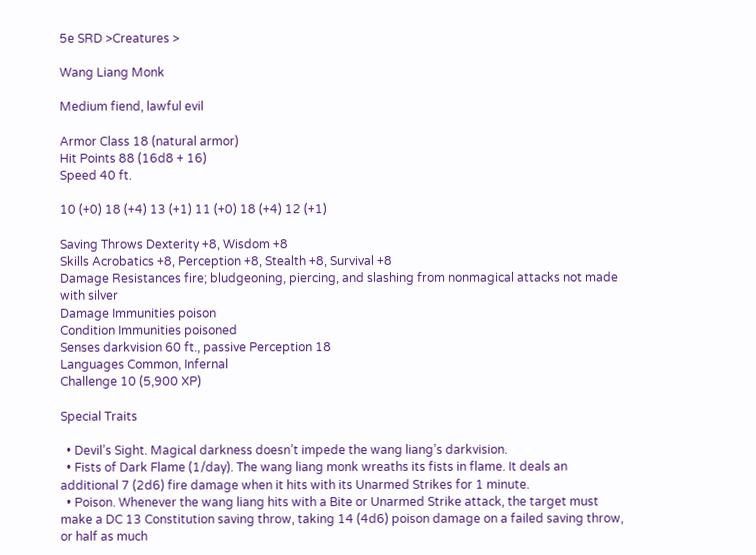5e SRD >Creatures >

Wang Liang Monk

Medium fiend, lawful evil

Armor Class 18 (natural armor)
Hit Points 88 (16d8 + 16)
Speed 40 ft.

10 (+0) 18 (+4) 13 (+1) 11 (+0) 18 (+4) 12 (+1)

Saving Throws Dexterity +8, Wisdom +8
Skills Acrobatics +8, Perception +8, Stealth +8, Survival +8
Damage Resistances fire; bludgeoning, piercing, and slashing from nonmagical attacks not made with silver
Damage Immunities poison
Condition Immunities poisoned
Senses darkvision 60 ft., passive Perception 18
Languages Common, Infernal
Challenge 10 (5,900 XP)

Special Traits

  • Devil’s Sight. Magical darkness doesn’t impede the wang liang’s darkvision.
  • Fists of Dark Flame (1/day). The wang liang monk wreaths its fists in flame. It deals an additional 7 (2d6) fire damage when it hits with its Unarmed Strikes for 1 minute.
  • Poison. Whenever the wang liang hits with a Bite or Unarmed Strike attack, the target must make a DC 13 Constitution saving throw, taking 14 (4d6) poison damage on a failed saving throw, or half as much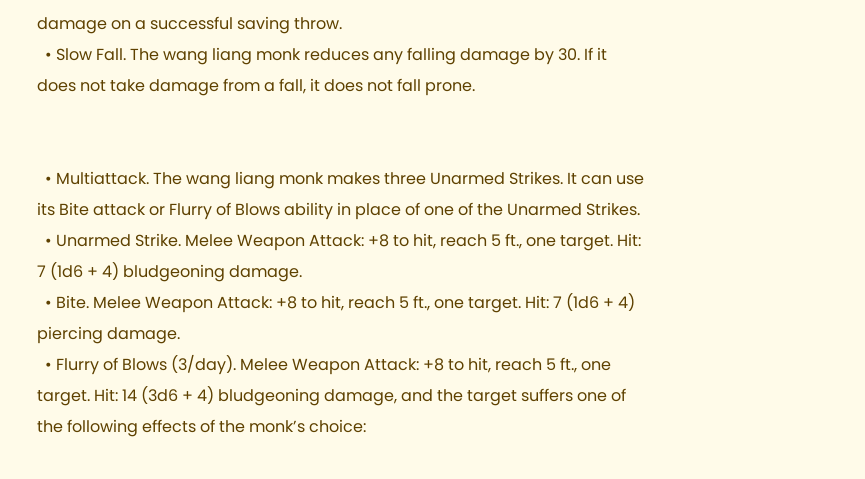damage on a successful saving throw.
  • Slow Fall. The wang liang monk reduces any falling damage by 30. If it does not take damage from a fall, it does not fall prone.


  • Multiattack. The wang liang monk makes three Unarmed Strikes. It can use its Bite attack or Flurry of Blows ability in place of one of the Unarmed Strikes.
  • Unarmed Strike. Melee Weapon Attack: +8 to hit, reach 5 ft., one target. Hit: 7 (1d6 + 4) bludgeoning damage.
  • Bite. Melee Weapon Attack: +8 to hit, reach 5 ft., one target. Hit: 7 (1d6 + 4) piercing damage.
  • Flurry of Blows (3/day). Melee Weapon Attack: +8 to hit, reach 5 ft., one target. Hit: 14 (3d6 + 4) bludgeoning damage, and the target suffers one of the following effects of the monk’s choice: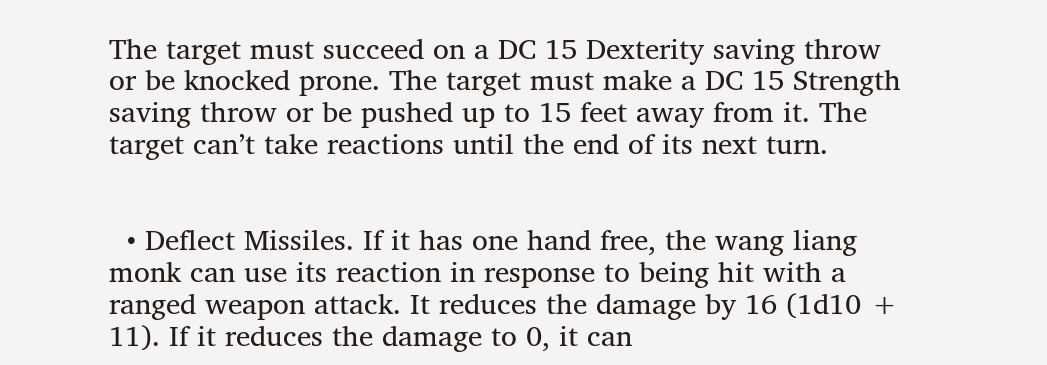The target must succeed on a DC 15 Dexterity saving throw or be knocked prone. The target must make a DC 15 Strength saving throw or be pushed up to 15 feet away from it. The target can’t take reactions until the end of its next turn.


  • Deflect Missiles. If it has one hand free, the wang liang monk can use its reaction in response to being hit with a ranged weapon attack. It reduces the damage by 16 (1d10 + 11). If it reduces the damage to 0, it can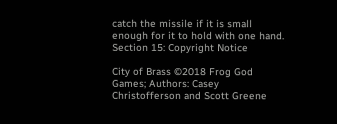catch the missile if it is small enough for it to hold with one hand.
Section 15: Copyright Notice

City of Brass ©2018 Frog God Games; Authors: Casey Christofferson and Scott Greene